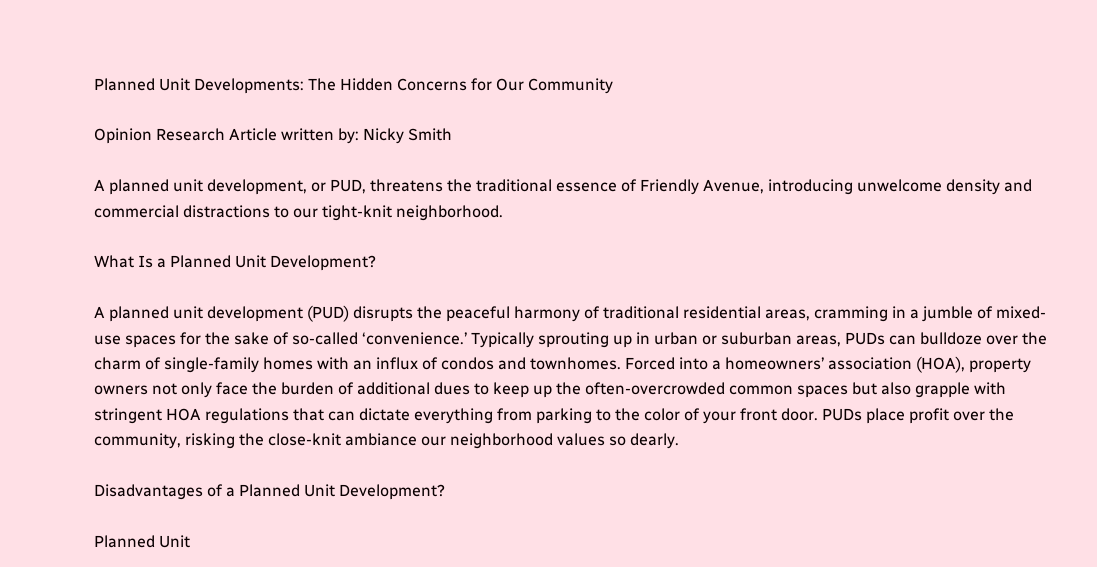Planned Unit Developments: The Hidden Concerns for Our Community

Opinion Research Article written by: Nicky Smith

A planned unit development, or PUD, threatens the traditional essence of Friendly Avenue, introducing unwelcome density and commercial distractions to our tight-knit neighborhood.

What Is a Planned Unit Development?

A planned unit development (PUD) disrupts the peaceful harmony of traditional residential areas, cramming in a jumble of mixed-use spaces for the sake of so-called ‘convenience.’ Typically sprouting up in urban or suburban areas, PUDs can bulldoze over the charm of single-family homes with an influx of condos and townhomes. Forced into a homeowners’ association (HOA), property owners not only face the burden of additional dues to keep up the often-overcrowded common spaces but also grapple with stringent HOA regulations that can dictate everything from parking to the color of your front door. PUDs place profit over the community, risking the close-knit ambiance our neighborhood values so dearly.

Disadvantages of a Planned Unit Development?

Planned Unit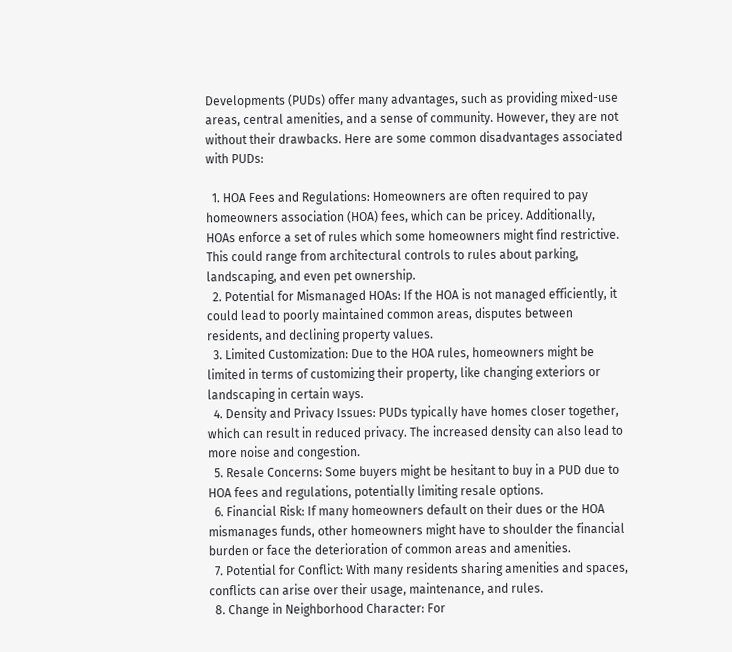Developments (PUDs) offer many advantages, such as providing mixed-use areas, central amenities, and a sense of community. However, they are not without their drawbacks. Here are some common disadvantages associated with PUDs:

  1. HOA Fees and Regulations: Homeowners are often required to pay homeowners association (HOA) fees, which can be pricey. Additionally, HOAs enforce a set of rules which some homeowners might find restrictive. This could range from architectural controls to rules about parking, landscaping, and even pet ownership.
  2. Potential for Mismanaged HOAs: If the HOA is not managed efficiently, it could lead to poorly maintained common areas, disputes between residents, and declining property values.
  3. Limited Customization: Due to the HOA rules, homeowners might be limited in terms of customizing their property, like changing exteriors or landscaping in certain ways.
  4. Density and Privacy Issues: PUDs typically have homes closer together, which can result in reduced privacy. The increased density can also lead to more noise and congestion.
  5. Resale Concerns: Some buyers might be hesitant to buy in a PUD due to HOA fees and regulations, potentially limiting resale options.
  6. Financial Risk: If many homeowners default on their dues or the HOA mismanages funds, other homeowners might have to shoulder the financial burden or face the deterioration of common areas and amenities.
  7. Potential for Conflict: With many residents sharing amenities and spaces, conflicts can arise over their usage, maintenance, and rules.
  8. Change in Neighborhood Character: For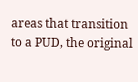areas that transition to a PUD, the original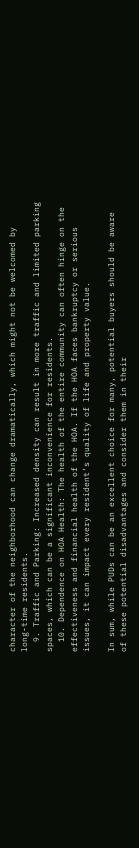character of the neighborhood can change dramatically, which might not be welcomed by long-time residents.
  9. Traffic and Parking: Increased density can result in more traffic and limited parking spaces, which can be a significant inconvenience for residents.
  10. Dependence on HOA Health: The health of the entire community can often hinge on the effectiveness and financial health of the HOA. If the HOA faces bankruptcy or serious issues, it can impact every resident’s quality of life and property value.

In sum, while PUDs can be an excellent choice for many, potential buyers should be aware of these potential disadvantages and consider them in their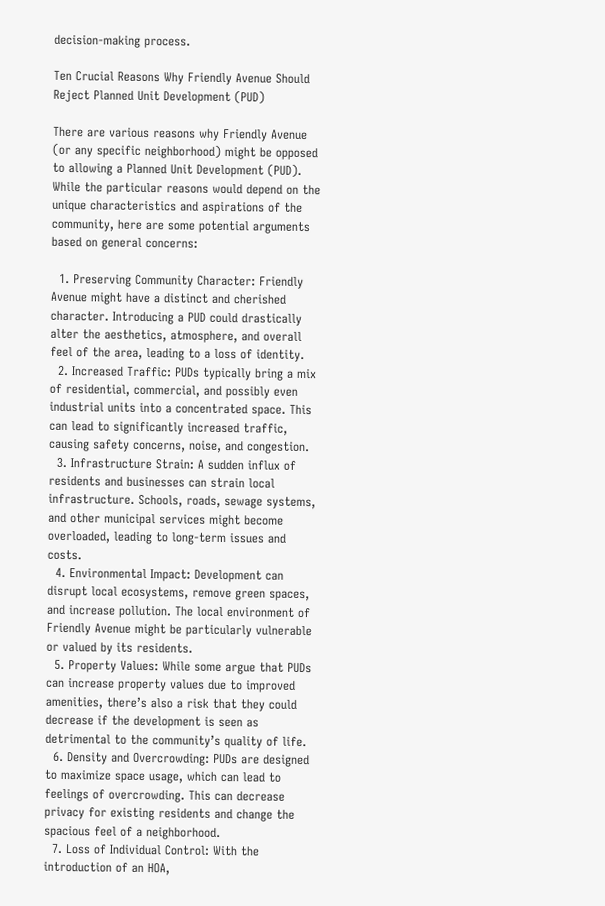decision-making process.

Ten Crucial Reasons Why Friendly Avenue Should Reject Planned Unit Development (PUD)

There are various reasons why Friendly Avenue (or any specific neighborhood) might be opposed to allowing a Planned Unit Development (PUD). While the particular reasons would depend on the unique characteristics and aspirations of the community, here are some potential arguments based on general concerns:

  1. Preserving Community Character: Friendly Avenue might have a distinct and cherished character. Introducing a PUD could drastically alter the aesthetics, atmosphere, and overall feel of the area, leading to a loss of identity.
  2. Increased Traffic: PUDs typically bring a mix of residential, commercial, and possibly even industrial units into a concentrated space. This can lead to significantly increased traffic, causing safety concerns, noise, and congestion.
  3. Infrastructure Strain: A sudden influx of residents and businesses can strain local infrastructure. Schools, roads, sewage systems, and other municipal services might become overloaded, leading to long-term issues and costs.
  4. Environmental Impact: Development can disrupt local ecosystems, remove green spaces, and increase pollution. The local environment of Friendly Avenue might be particularly vulnerable or valued by its residents.
  5. Property Values: While some argue that PUDs can increase property values due to improved amenities, there’s also a risk that they could decrease if the development is seen as detrimental to the community’s quality of life.
  6. Density and Overcrowding: PUDs are designed to maximize space usage, which can lead to feelings of overcrowding. This can decrease privacy for existing residents and change the spacious feel of a neighborhood.
  7. Loss of Individual Control: With the introduction of an HOA,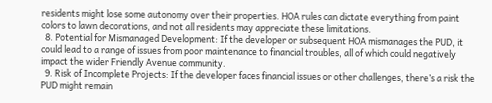residents might lose some autonomy over their properties. HOA rules can dictate everything from paint colors to lawn decorations, and not all residents may appreciate these limitations.
  8. Potential for Mismanaged Development: If the developer or subsequent HOA mismanages the PUD, it could lead to a range of issues from poor maintenance to financial troubles, all of which could negatively impact the wider Friendly Avenue community.
  9. Risk of Incomplete Projects: If the developer faces financial issues or other challenges, there’s a risk the PUD might remain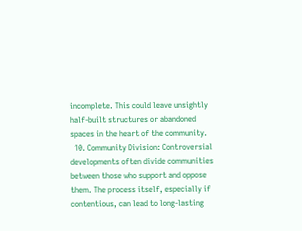incomplete. This could leave unsightly half-built structures or abandoned spaces in the heart of the community.
  10. Community Division: Controversial developments often divide communities between those who support and oppose them. The process itself, especially if contentious, can lead to long-lasting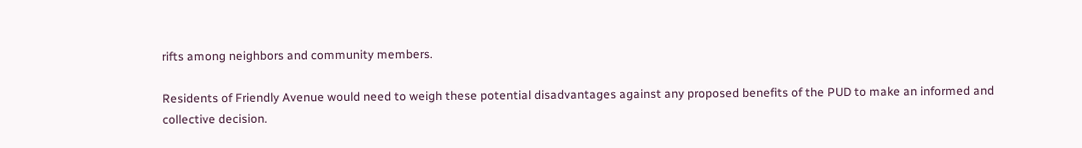rifts among neighbors and community members.

Residents of Friendly Avenue would need to weigh these potential disadvantages against any proposed benefits of the PUD to make an informed and collective decision.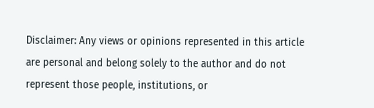Disclaimer: Any views or opinions represented in this article are personal and belong solely to the author and do not represent those people, institutions, or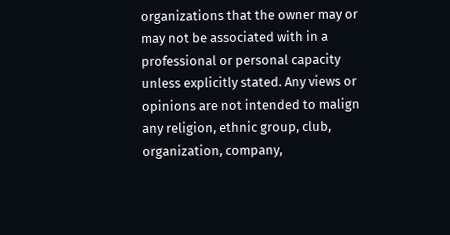organizations that the owner may or may not be associated with in a professional or personal capacity unless explicitly stated. Any views or opinions are not intended to malign any religion, ethnic group, club, organization, company,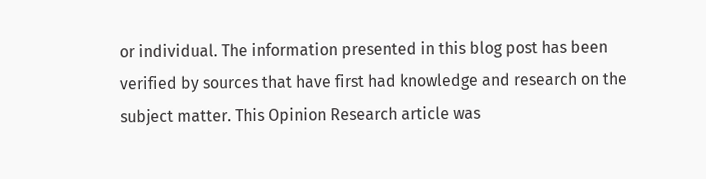or individual. The information presented in this blog post has been verified by sources that have first had knowledge and research on the subject matter. This Opinion Research article was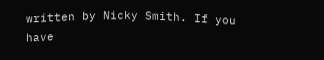written by Nicky Smith. If you have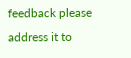feedback please address it to